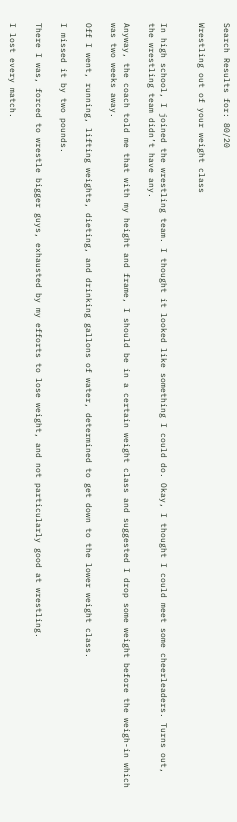Search Results for: 80/20

Wrestling out of your weight class


In high school, I joined the wrestling team. I thought it looked like something I could do. Okay, I thought I could meet some cheerleaders. Turns out, the wrestling team didn’t have any.

Anyway, the coach told me that with my height and frame, I should be in a certain weight class and suggested I drop some weight before the weigh-in which was two weeks away.

Off I went, running, lifting weights, dieting, and drinking gallons of water, determined to get down to the lower weight class.

I missed it by two pounds.

There I was, forced to wrestle bigger guys, exhausted by my efforts to lose weight, and not particularly good at wrestling.

I lost every match.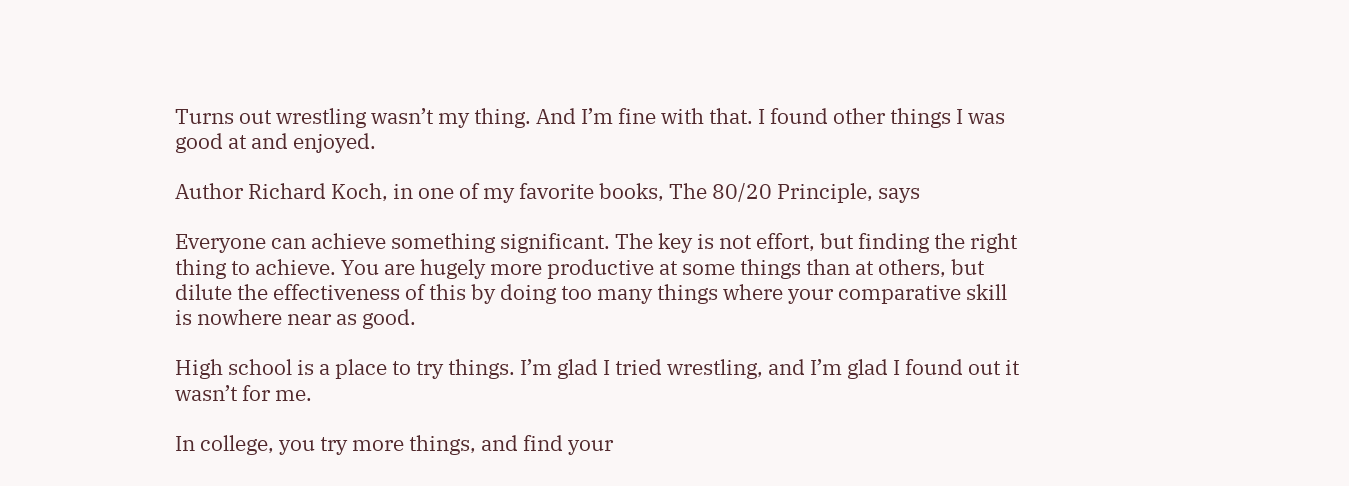Turns out wrestling wasn’t my thing. And I’m fine with that. I found other things I was good at and enjoyed.

Author Richard Koch, in one of my favorite books, The 80/20 Principle, says

Everyone can achieve something significant. The key is not effort, but finding the right thing to achieve. You are hugely more productive at some things than at others, but dilute the effectiveness of this by doing too many things where your comparative skill is nowhere near as good.

High school is a place to try things. I’m glad I tried wrestling, and I’m glad I found out it wasn’t for me.

In college, you try more things, and find your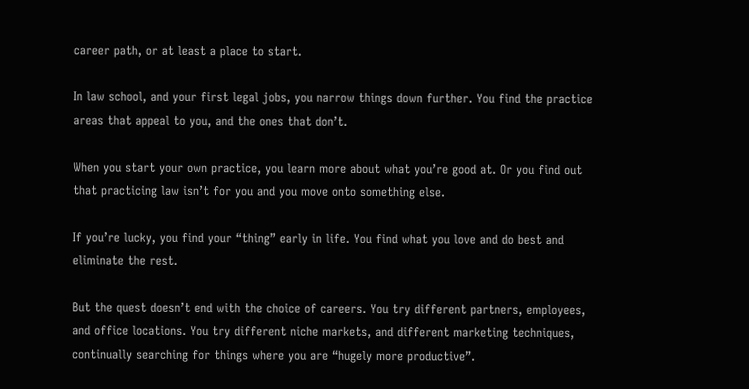career path, or at least a place to start.

In law school, and your first legal jobs, you narrow things down further. You find the practice areas that appeal to you, and the ones that don’t.

When you start your own practice, you learn more about what you’re good at. Or you find out that practicing law isn’t for you and you move onto something else.

If you’re lucky, you find your “thing” early in life. You find what you love and do best and eliminate the rest.

But the quest doesn’t end with the choice of careers. You try different partners, employees, and office locations. You try different niche markets, and different marketing techniques, continually searching for things where you are “hugely more productive”.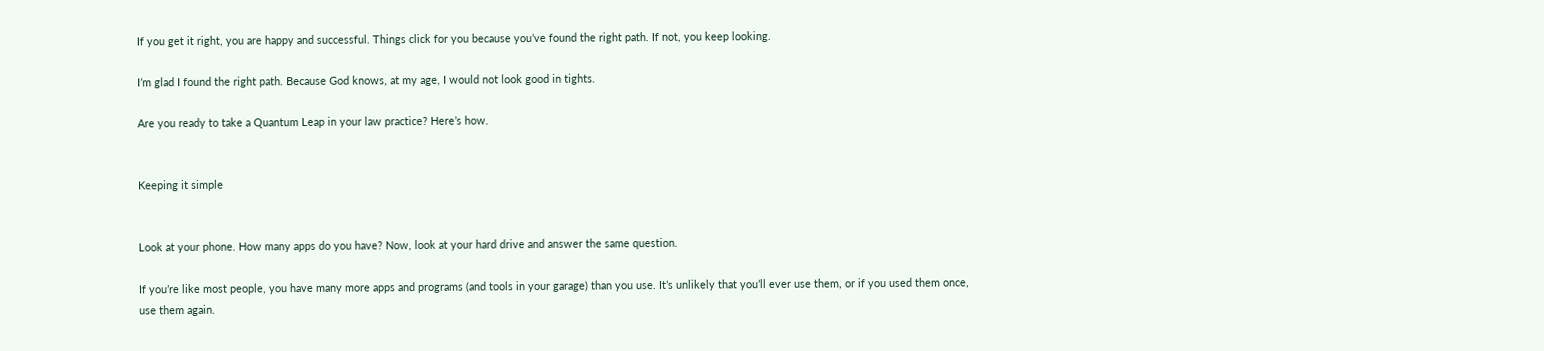If you get it right, you are happy and successful. Things click for you because you’ve found the right path. If not, you keep looking.

I’m glad I found the right path. Because God knows, at my age, I would not look good in tights.

Are you ready to take a Quantum Leap in your law practice? Here’s how.


Keeping it simple


Look at your phone. How many apps do you have? Now, look at your hard drive and answer the same question.

If you’re like most people, you have many more apps and programs (and tools in your garage) than you use. It’s unlikely that you’ll ever use them, or if you used them once, use them again.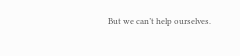But we can’t help ourselves.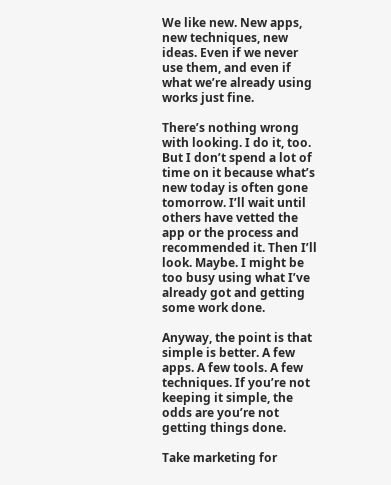We like new. New apps, new techniques, new ideas. Even if we never use them, and even if what we’re already using works just fine.

There’s nothing wrong with looking. I do it, too. But I don’t spend a lot of time on it because what’s new today is often gone tomorrow. I’ll wait until others have vetted the app or the process and recommended it. Then I’ll look. Maybe. I might be too busy using what I’ve already got and getting some work done.

Anyway, the point is that simple is better. A few apps. A few tools. A few techniques. If you’re not keeping it simple, the odds are you’re not getting things done.

Take marketing for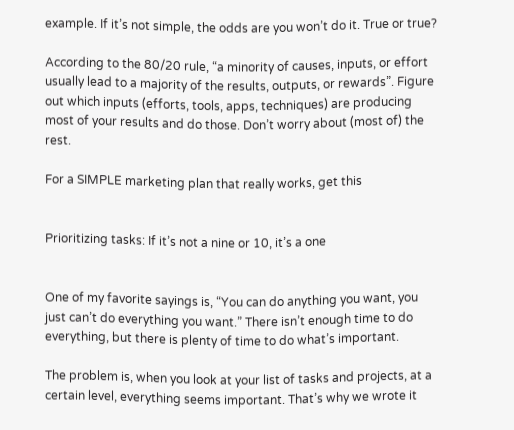example. If it’s not simple, the odds are you won’t do it. True or true?

According to the 80/20 rule, “a minority of causes, inputs, or effort usually lead to a majority of the results, outputs, or rewards”. Figure out which inputs (efforts, tools, apps, techniques) are producing most of your results and do those. Don’t worry about (most of) the rest.

For a SIMPLE marketing plan that really works, get this


Prioritizing tasks: If it’s not a nine or 10, it’s a one


One of my favorite sayings is, “You can do anything you want, you just can’t do everything you want.” There isn’t enough time to do everything, but there is plenty of time to do what’s important.

The problem is, when you look at your list of tasks and projects, at a certain level, everything seems important. That’s why we wrote it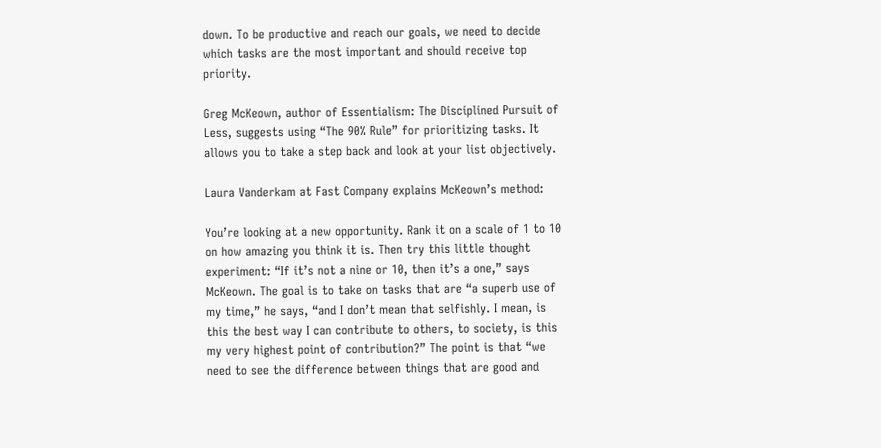down. To be productive and reach our goals, we need to decide which tasks are the most important and should receive top priority.

Greg McKeown, author of Essentialism: The Disciplined Pursuit of Less, suggests using “The 90% Rule” for prioritizing tasks. It allows you to take a step back and look at your list objectively.

Laura Vanderkam at Fast Company explains McKeown’s method:

You’re looking at a new opportunity. Rank it on a scale of 1 to 10 on how amazing you think it is. Then try this little thought experiment: “If it’s not a nine or 10, then it’s a one,” says McKeown. The goal is to take on tasks that are “a superb use of my time,” he says, “and I don’t mean that selfishly. I mean, is this the best way I can contribute to others, to society, is this my very highest point of contribution?” The point is that “we need to see the difference between things that are good and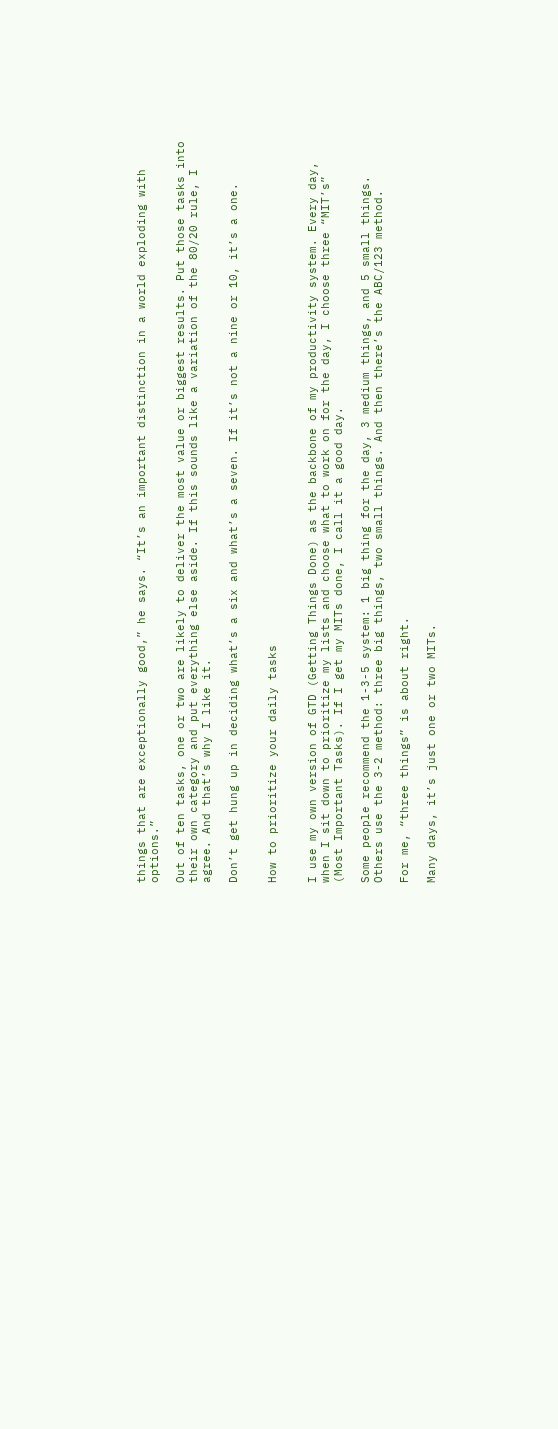things that are exceptionally good,” he says. “It’s an important distinction in a world exploding with options.”

Out of ten tasks, one or two are likely to deliver the most value or biggest results. Put those tasks into their own category and put everything else aside. If this sounds like a variation of the 80/20 rule, I agree. And that’s why I like it.

Don’t get hung up in deciding what’s a six and what’s a seven. If it’s not a nine or 10, it’s a one.


How to prioritize your daily tasks


I use my own version of GTD (Getting Things Done) as the backbone of my productivity system. Every day, when I sit down to prioritize my lists and choose what to work on for the day, I choose three “MIT’s” (Most Important Tasks). If I get my MITs done, I call it a good day.

Some people recommend the 1-3-5 system: 1 big thing for the day, 3 medium things, and 5 small things. Others use the 3-2 method: three big things, two small things. And then there’s the ABC/123 method.

For me, “three things” is about right.

Many days, it’s just one or two MITs.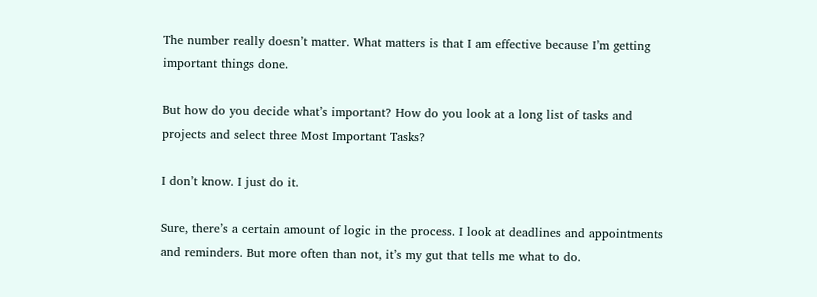The number really doesn’t matter. What matters is that I am effective because I’m getting important things done.

But how do you decide what’s important? How do you look at a long list of tasks and projects and select three Most Important Tasks?

I don’t know. I just do it.

Sure, there’s a certain amount of logic in the process. I look at deadlines and appointments and reminders. But more often than not, it’s my gut that tells me what to do.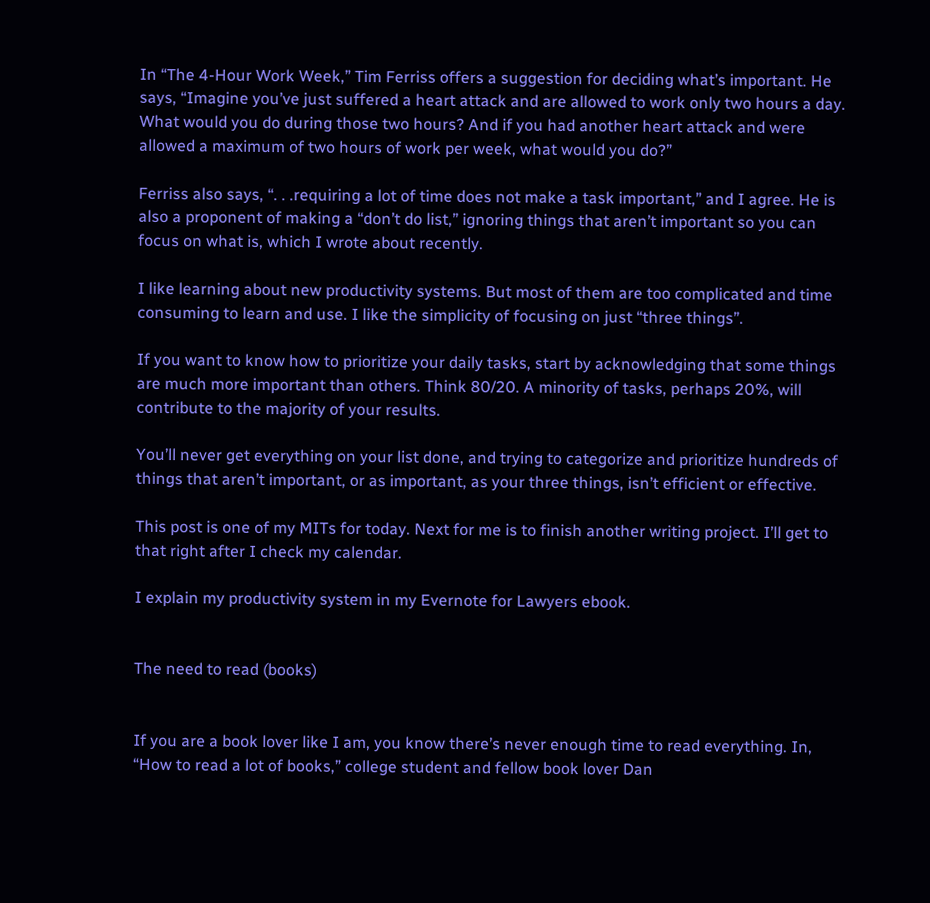In “The 4-Hour Work Week,” Tim Ferriss offers a suggestion for deciding what’s important. He says, “Imagine you’ve just suffered a heart attack and are allowed to work only two hours a day. What would you do during those two hours? And if you had another heart attack and were allowed a maximum of two hours of work per week, what would you do?”

Ferriss also says, “. . .requiring a lot of time does not make a task important,” and I agree. He is also a proponent of making a “don’t do list,” ignoring things that aren’t important so you can focus on what is, which I wrote about recently.

I like learning about new productivity systems. But most of them are too complicated and time consuming to learn and use. I like the simplicity of focusing on just “three things”.

If you want to know how to prioritize your daily tasks, start by acknowledging that some things are much more important than others. Think 80/20. A minority of tasks, perhaps 20%, will contribute to the majority of your results.

You’ll never get everything on your list done, and trying to categorize and prioritize hundreds of things that aren’t important, or as important, as your three things, isn’t efficient or effective.

This post is one of my MITs for today. Next for me is to finish another writing project. I’ll get to that right after I check my calendar.

I explain my productivity system in my Evernote for Lawyers ebook.


The need to read (books)


If you are a book lover like I am, you know there’s never enough time to read everything. In, “How to read a lot of books,” college student and fellow book lover Dan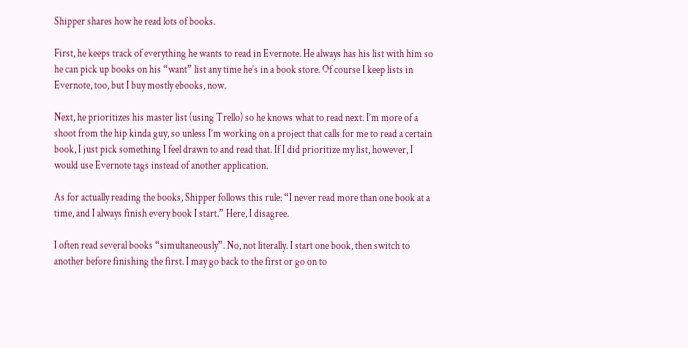Shipper shares how he read lots of books.

First, he keeps track of everything he wants to read in Evernote. He always has his list with him so he can pick up books on his “want” list any time he’s in a book store. Of course I keep lists in Evernote, too, but I buy mostly ebooks, now.

Next, he prioritizes his master list (using Trello) so he knows what to read next. I’m more of a shoot from the hip kinda guy, so unless I’m working on a project that calls for me to read a certain book, I just pick something I feel drawn to and read that. If I did prioritize my list, however, I would use Evernote tags instead of another application.

As for actually reading the books, Shipper follows this rule: “I never read more than one book at a time, and I always finish every book I start.” Here, I disagree.

I often read several books “simultaneously”. No, not literally. I start one book, then switch to another before finishing the first. I may go back to the first or go on to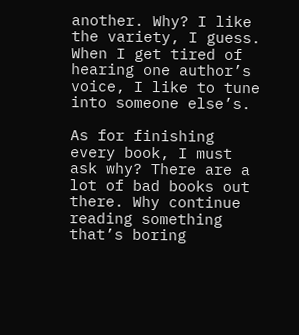another. Why? I like the variety, I guess. When I get tired of hearing one author’s voice, I like to tune into someone else’s.

As for finishing every book, I must ask why? There are a lot of bad books out there. Why continue reading something that’s boring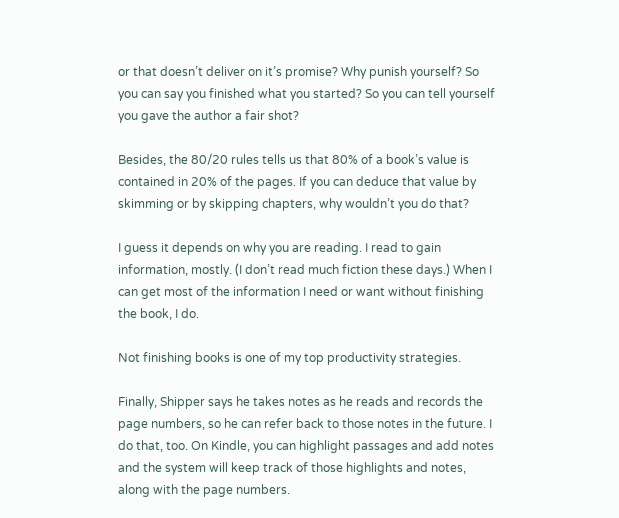or that doesn’t deliver on it’s promise? Why punish yourself? So you can say you finished what you started? So you can tell yourself you gave the author a fair shot?

Besides, the 80/20 rules tells us that 80% of a book’s value is contained in 20% of the pages. If you can deduce that value by skimming or by skipping chapters, why wouldn’t you do that?

I guess it depends on why you are reading. I read to gain information, mostly. (I don’t read much fiction these days.) When I can get most of the information I need or want without finishing the book, I do.

Not finishing books is one of my top productivity strategies.

Finally, Shipper says he takes notes as he reads and records the page numbers, so he can refer back to those notes in the future. I do that, too. On Kindle, you can highlight passages and add notes and the system will keep track of those highlights and notes, along with the page numbers.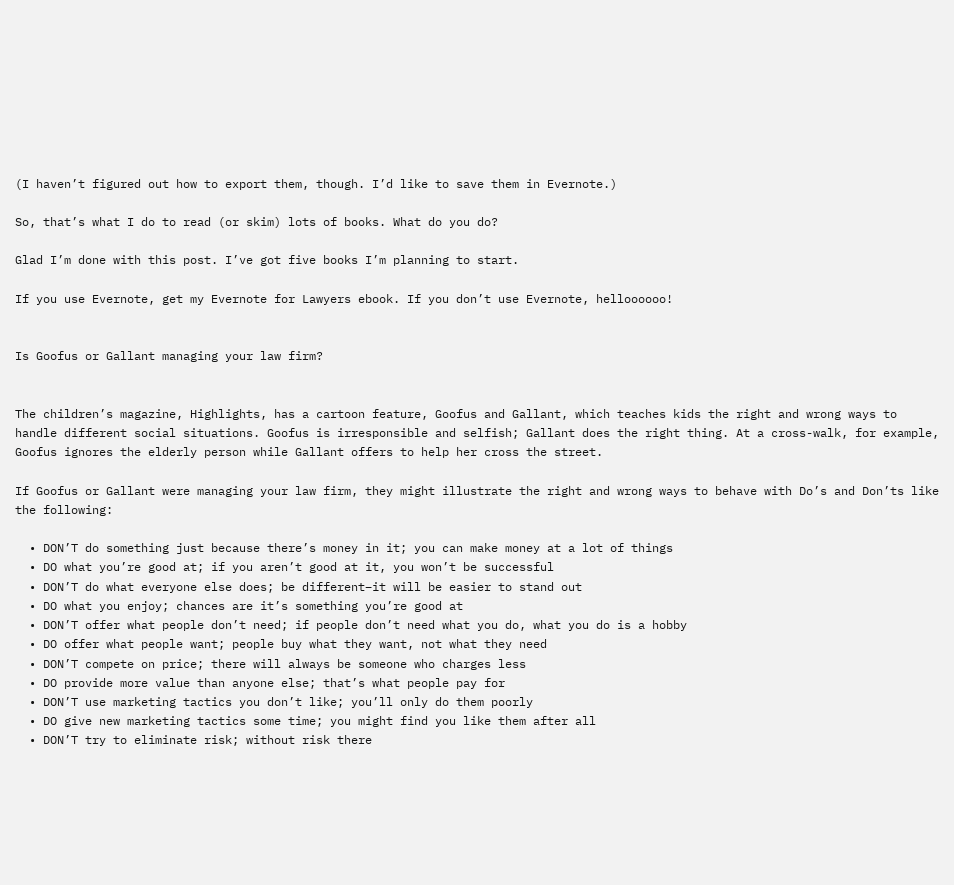(I haven’t figured out how to export them, though. I’d like to save them in Evernote.)

So, that’s what I do to read (or skim) lots of books. What do you do?

Glad I’m done with this post. I’ve got five books I’m planning to start.

If you use Evernote, get my Evernote for Lawyers ebook. If you don’t use Evernote, helloooooo!


Is Goofus or Gallant managing your law firm?


The children’s magazine, Highlights, has a cartoon feature, Goofus and Gallant, which teaches kids the right and wrong ways to handle different social situations. Goofus is irresponsible and selfish; Gallant does the right thing. At a cross-walk, for example, Goofus ignores the elderly person while Gallant offers to help her cross the street.

If Goofus or Gallant were managing your law firm, they might illustrate the right and wrong ways to behave with Do’s and Don’ts like the following:

  • DON’T do something just because there’s money in it; you can make money at a lot of things
  • DO what you’re good at; if you aren’t good at it, you won’t be successful
  • DON’T do what everyone else does; be different–it will be easier to stand out
  • DO what you enjoy; chances are it’s something you’re good at
  • DON’T offer what people don’t need; if people don’t need what you do, what you do is a hobby
  • DO offer what people want; people buy what they want, not what they need
  • DON’T compete on price; there will always be someone who charges less
  • DO provide more value than anyone else; that’s what people pay for
  • DON’T use marketing tactics you don’t like; you’ll only do them poorly
  • DO give new marketing tactics some time; you might find you like them after all
  • DON’T try to eliminate risk; without risk there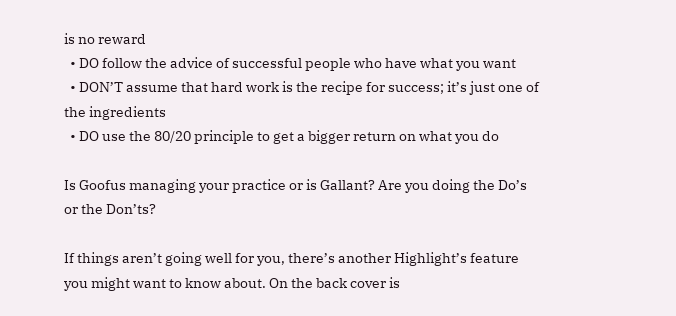is no reward
  • DO follow the advice of successful people who have what you want
  • DON’T assume that hard work is the recipe for success; it’s just one of the ingredients
  • DO use the 80/20 principle to get a bigger return on what you do

Is Goofus managing your practice or is Gallant? Are you doing the Do’s or the Don’ts?

If things aren’t going well for you, there’s another Highlight’s feature you might want to know about. On the back cover is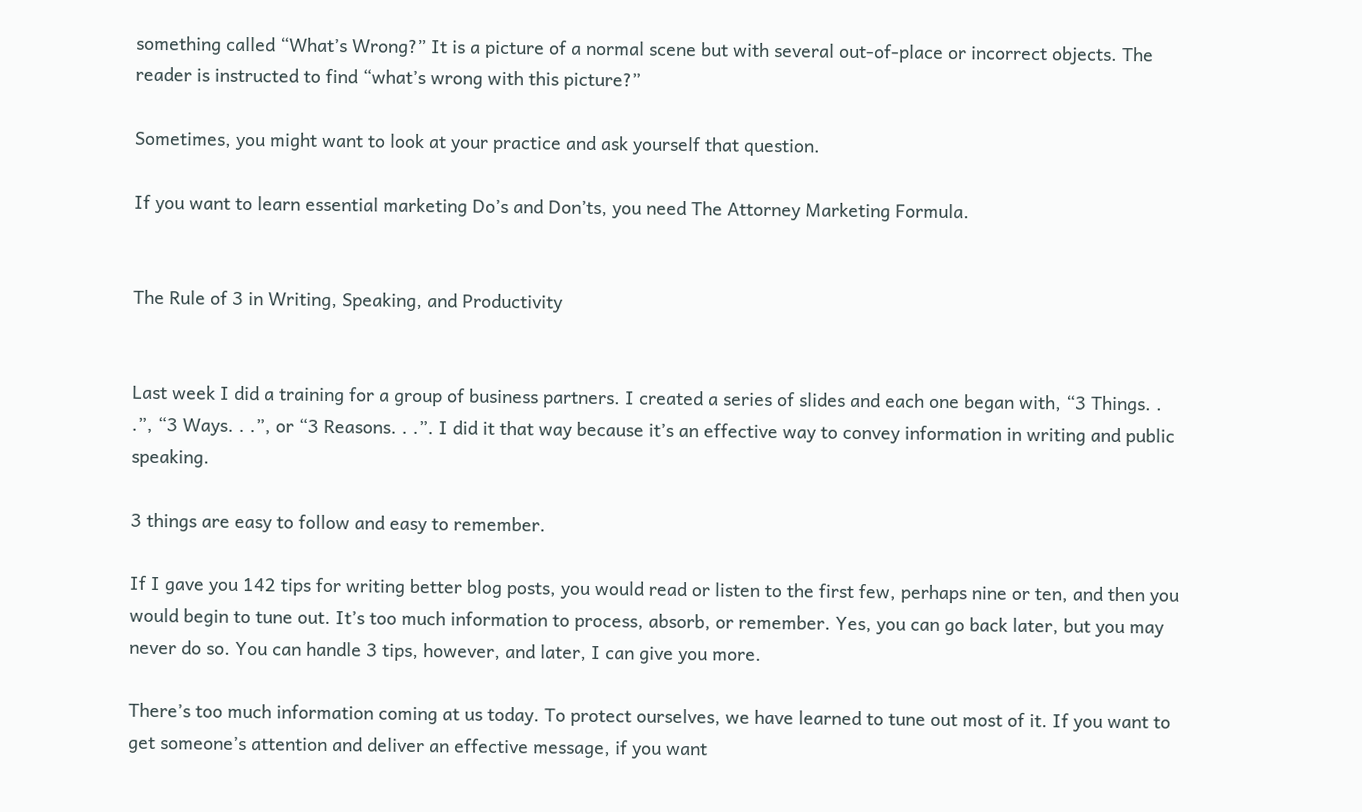something called “What’s Wrong?” It is a picture of a normal scene but with several out-of-place or incorrect objects. The reader is instructed to find “what’s wrong with this picture?”

Sometimes, you might want to look at your practice and ask yourself that question.

If you want to learn essential marketing Do’s and Don’ts, you need The Attorney Marketing Formula.


The Rule of 3 in Writing, Speaking, and Productivity


Last week I did a training for a group of business partners. I created a series of slides and each one began with, “3 Things. . .”, “3 Ways. . .”, or “3 Reasons. . .”. I did it that way because it’s an effective way to convey information in writing and public speaking.

3 things are easy to follow and easy to remember.

If I gave you 142 tips for writing better blog posts, you would read or listen to the first few, perhaps nine or ten, and then you would begin to tune out. It’s too much information to process, absorb, or remember. Yes, you can go back later, but you may never do so. You can handle 3 tips, however, and later, I can give you more.

There’s too much information coming at us today. To protect ourselves, we have learned to tune out most of it. If you want to get someone’s attention and deliver an effective message, if you want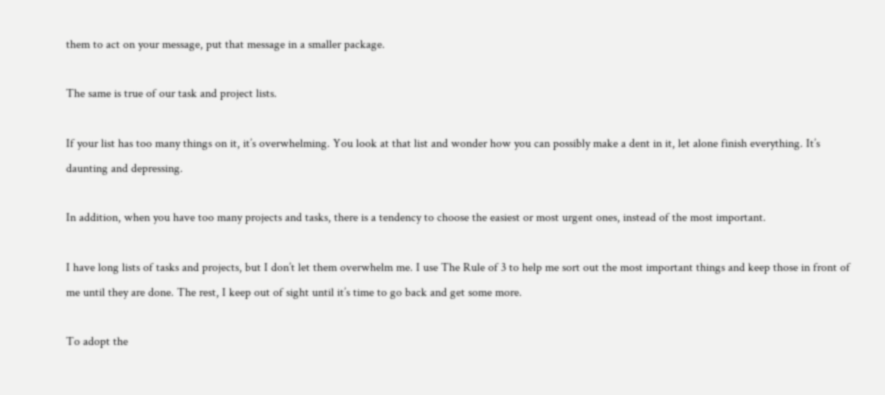them to act on your message, put that message in a smaller package.

The same is true of our task and project lists.

If your list has too many things on it, it’s overwhelming. You look at that list and wonder how you can possibly make a dent in it, let alone finish everything. It’s daunting and depressing.

In addition, when you have too many projects and tasks, there is a tendency to choose the easiest or most urgent ones, instead of the most important.

I have long lists of tasks and projects, but I don’t let them overwhelm me. I use The Rule of 3 to help me sort out the most important things and keep those in front of me until they are done. The rest, I keep out of sight until it’s time to go back and get some more.

To adopt the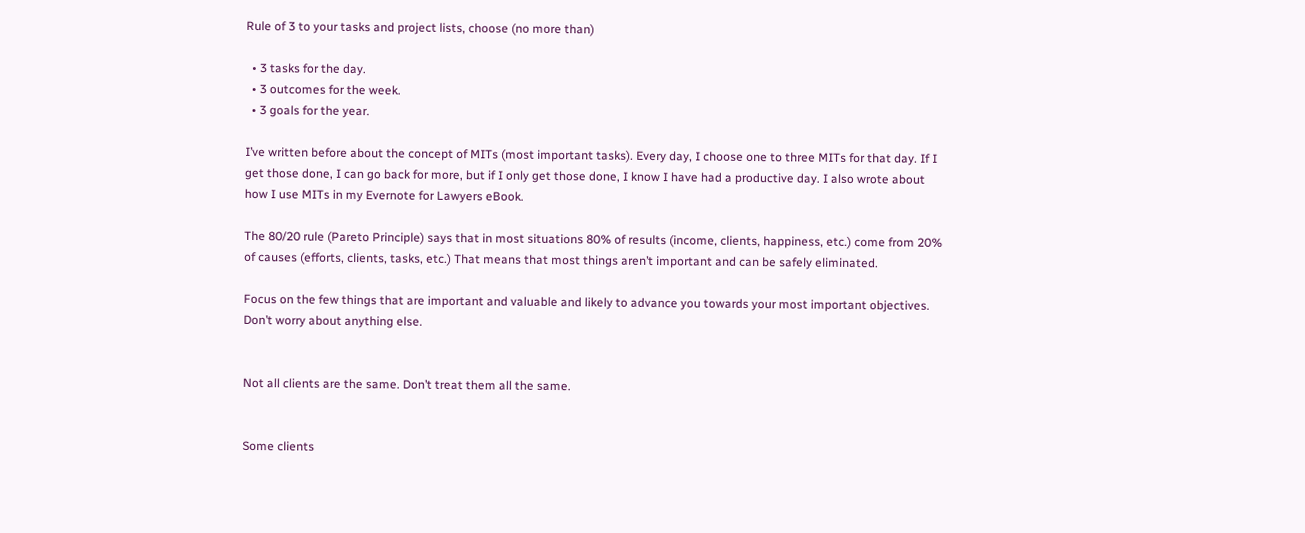Rule of 3 to your tasks and project lists, choose (no more than)

  • 3 tasks for the day.
  • 3 outcomes for the week.
  • 3 goals for the year.

I’ve written before about the concept of MITs (most important tasks). Every day, I choose one to three MITs for that day. If I get those done, I can go back for more, but if I only get those done, I know I have had a productive day. I also wrote about how I use MITs in my Evernote for Lawyers eBook.

The 80/20 rule (Pareto Principle) says that in most situations 80% of results (income, clients, happiness, etc.) come from 20% of causes (efforts, clients, tasks, etc.) That means that most things aren’t important and can be safely eliminated.

Focus on the few things that are important and valuable and likely to advance you towards your most important objectives. Don’t worry about anything else.


Not all clients are the same. Don’t treat them all the same.


Some clients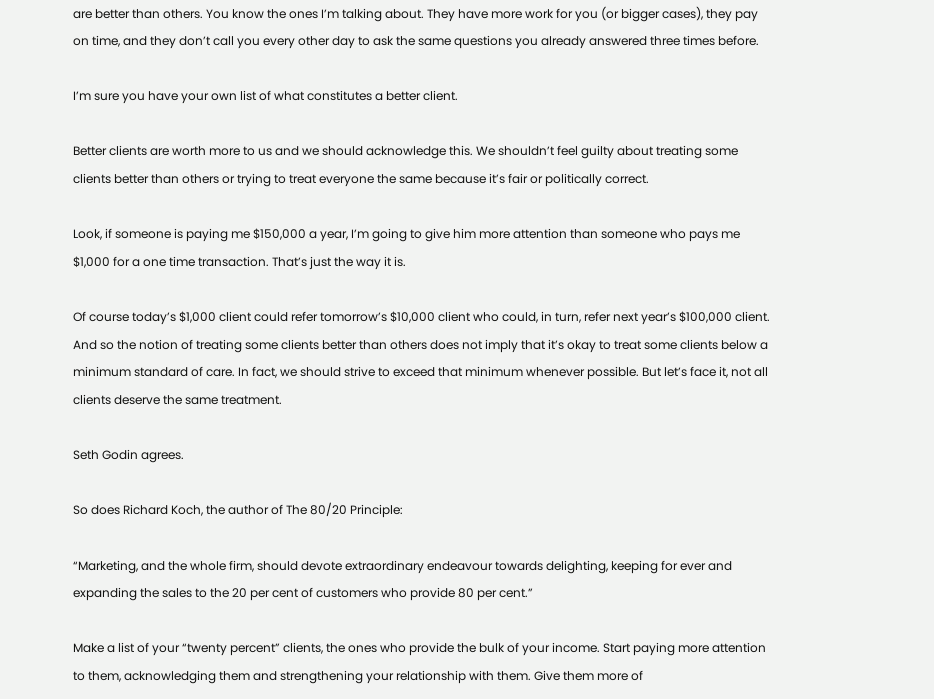are better than others. You know the ones I’m talking about. They have more work for you (or bigger cases), they pay on time, and they don’t call you every other day to ask the same questions you already answered three times before.

I’m sure you have your own list of what constitutes a better client.

Better clients are worth more to us and we should acknowledge this. We shouldn’t feel guilty about treating some clients better than others or trying to treat everyone the same because it’s fair or politically correct.

Look, if someone is paying me $150,000 a year, I’m going to give him more attention than someone who pays me $1,000 for a one time transaction. That’s just the way it is.

Of course today’s $1,000 client could refer tomorrow’s $10,000 client who could, in turn, refer next year’s $100,000 client. And so the notion of treating some clients better than others does not imply that it’s okay to treat some clients below a minimum standard of care. In fact, we should strive to exceed that minimum whenever possible. But let’s face it, not all clients deserve the same treatment.

Seth Godin agrees.

So does Richard Koch, the author of The 80/20 Principle:

“Marketing, and the whole firm, should devote extraordinary endeavour towards delighting, keeping for ever and expanding the sales to the 20 per cent of customers who provide 80 per cent.”

Make a list of your “twenty percent” clients, the ones who provide the bulk of your income. Start paying more attention to them, acknowledging them and strengthening your relationship with them. Give them more of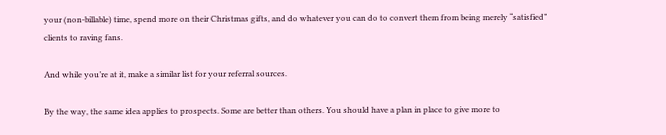your (non-billable) time, spend more on their Christmas gifts, and do whatever you can do to convert them from being merely “satisfied” clients to raving fans.

And while you’re at it, make a similar list for your referral sources.

By the way, the same idea applies to prospects. Some are better than others. You should have a plan in place to give more to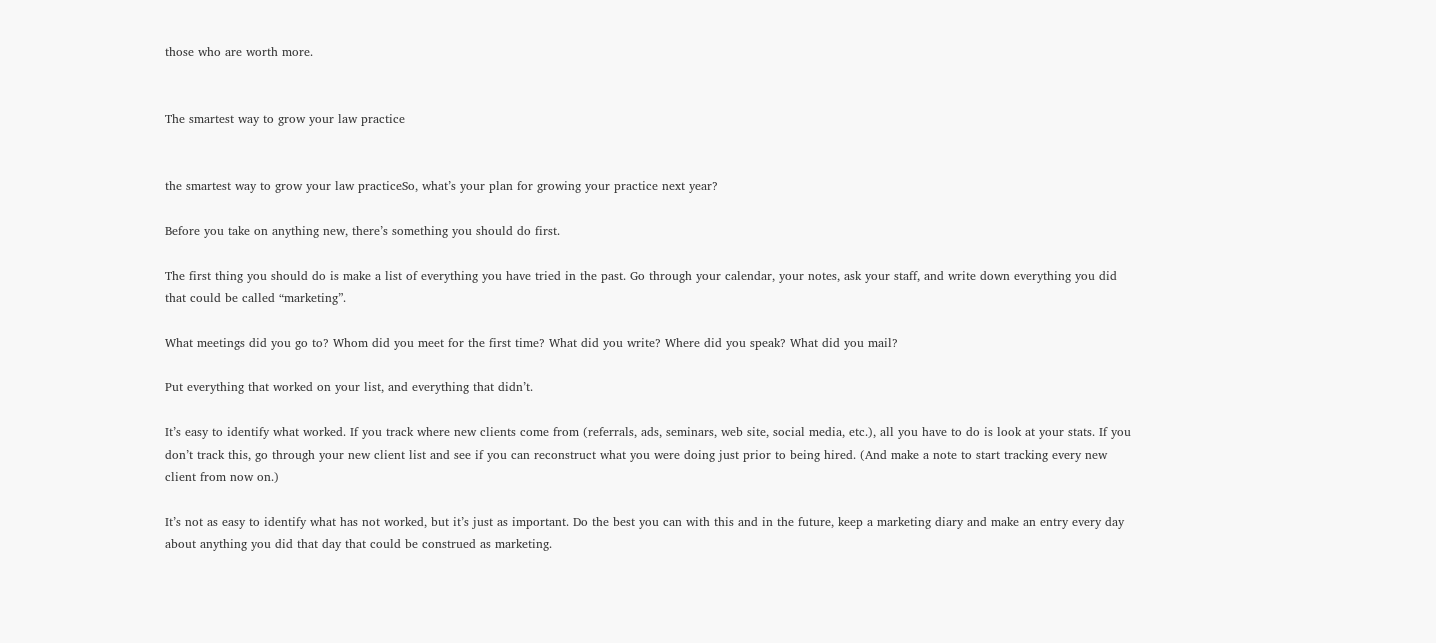those who are worth more.


The smartest way to grow your law practice


the smartest way to grow your law practiceSo, what’s your plan for growing your practice next year?

Before you take on anything new, there’s something you should do first.

The first thing you should do is make a list of everything you have tried in the past. Go through your calendar, your notes, ask your staff, and write down everything you did that could be called “marketing”.

What meetings did you go to? Whom did you meet for the first time? What did you write? Where did you speak? What did you mail?

Put everything that worked on your list, and everything that didn’t.

It’s easy to identify what worked. If you track where new clients come from (referrals, ads, seminars, web site, social media, etc.), all you have to do is look at your stats. If you don’t track this, go through your new client list and see if you can reconstruct what you were doing just prior to being hired. (And make a note to start tracking every new client from now on.)

It’s not as easy to identify what has not worked, but it’s just as important. Do the best you can with this and in the future, keep a marketing diary and make an entry every day about anything you did that day that could be construed as marketing.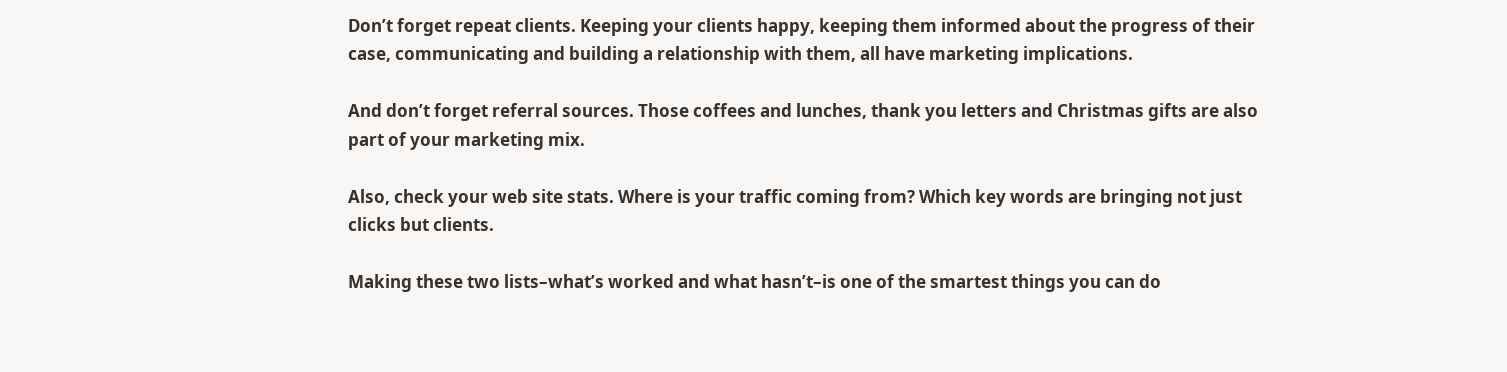Don’t forget repeat clients. Keeping your clients happy, keeping them informed about the progress of their case, communicating and building a relationship with them, all have marketing implications.

And don’t forget referral sources. Those coffees and lunches, thank you letters and Christmas gifts are also part of your marketing mix.

Also, check your web site stats. Where is your traffic coming from? Which key words are bringing not just clicks but clients.

Making these two lists–what’s worked and what hasn’t–is one of the smartest things you can do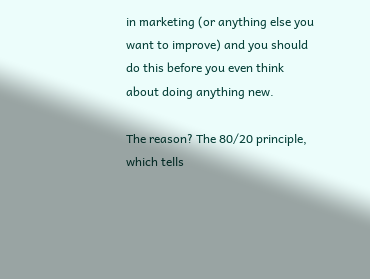in marketing (or anything else you want to improve) and you should do this before you even think about doing anything new.

The reason? The 80/20 principle, which tells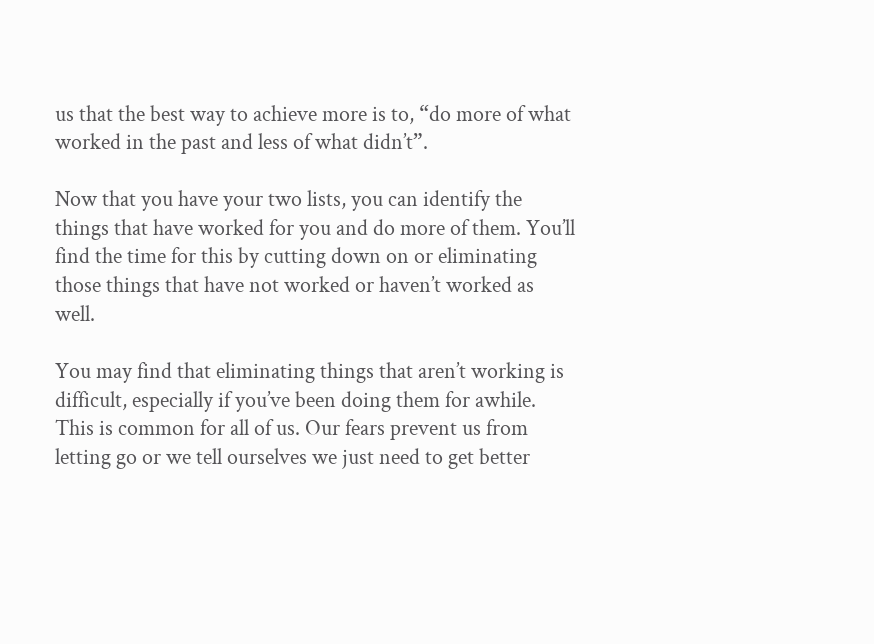us that the best way to achieve more is to, “do more of what worked in the past and less of what didn’t”.

Now that you have your two lists, you can identify the things that have worked for you and do more of them. You’ll find the time for this by cutting down on or eliminating those things that have not worked or haven’t worked as well.

You may find that eliminating things that aren’t working is difficult, especially if you’ve been doing them for awhile. This is common for all of us. Our fears prevent us from letting go or we tell ourselves we just need to get better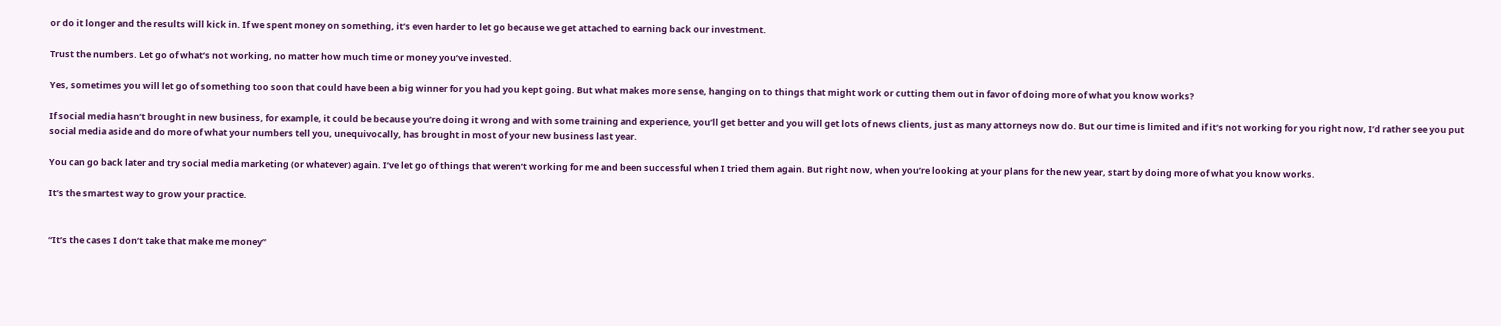or do it longer and the results will kick in. If we spent money on something, it’s even harder to let go because we get attached to earning back our investment.

Trust the numbers. Let go of what’s not working, no matter how much time or money you’ve invested.

Yes, sometimes you will let go of something too soon that could have been a big winner for you had you kept going. But what makes more sense, hanging on to things that might work or cutting them out in favor of doing more of what you know works?

If social media hasn’t brought in new business, for example, it could be because you’re doing it wrong and with some training and experience, you’ll get better and you will get lots of news clients, just as many attorneys now do. But our time is limited and if it’s not working for you right now, I’d rather see you put social media aside and do more of what your numbers tell you, unequivocally, has brought in most of your new business last year.

You can go back later and try social media marketing (or whatever) again. I’ve let go of things that weren’t working for me and been successful when I tried them again. But right now, when you’re looking at your plans for the new year, start by doing more of what you know works.

It’s the smartest way to grow your practice.


“It’s the cases I don’t take that make me money”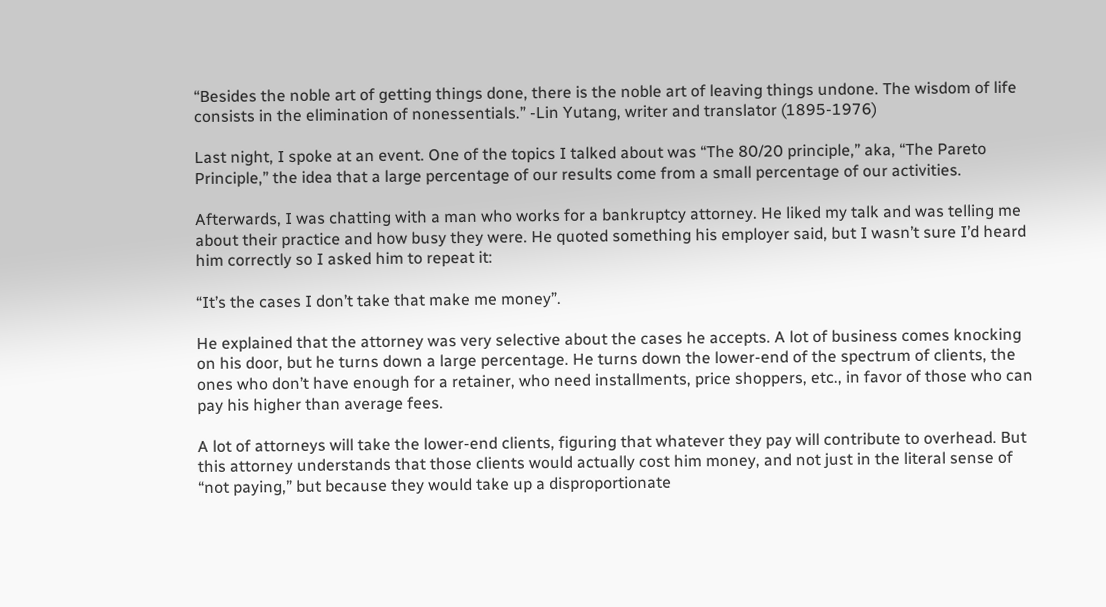“Besides the noble art of getting things done, there is the noble art of leaving things undone. The wisdom of life consists in the elimination of nonessentials.” -Lin Yutang, writer and translator (1895-1976)

Last night, I spoke at an event. One of the topics I talked about was “The 80/20 principle,” aka, “The Pareto Principle,” the idea that a large percentage of our results come from a small percentage of our activities.

Afterwards, I was chatting with a man who works for a bankruptcy attorney. He liked my talk and was telling me about their practice and how busy they were. He quoted something his employer said, but I wasn’t sure I’d heard him correctly so I asked him to repeat it:

“It’s the cases I don’t take that make me money”.

He explained that the attorney was very selective about the cases he accepts. A lot of business comes knocking on his door, but he turns down a large percentage. He turns down the lower-end of the spectrum of clients, the ones who don’t have enough for a retainer, who need installments, price shoppers, etc., in favor of those who can pay his higher than average fees.

A lot of attorneys will take the lower-end clients, figuring that whatever they pay will contribute to overhead. But this attorney understands that those clients would actually cost him money, and not just in the literal sense of “not paying,” but because they would take up a disproportionate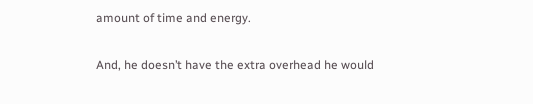amount of time and energy.

And, he doesn’t have the extra overhead he would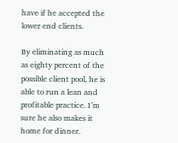have if he accepted the lower end clients.

By eliminating as much as eighty percent of the possible client pool, he is able to run a lean and profitable practice. I’m sure he also makes it home for dinner.